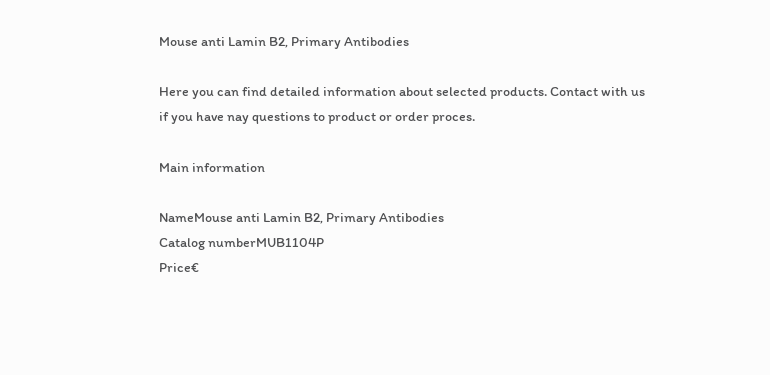Mouse anti Lamin B2, Primary Antibodies

Here you can find detailed information about selected products. Contact with us if you have nay questions to product or order proces.

Main information

NameMouse anti Lamin B2, Primary Antibodies
Catalog numberMUB1104P
Price€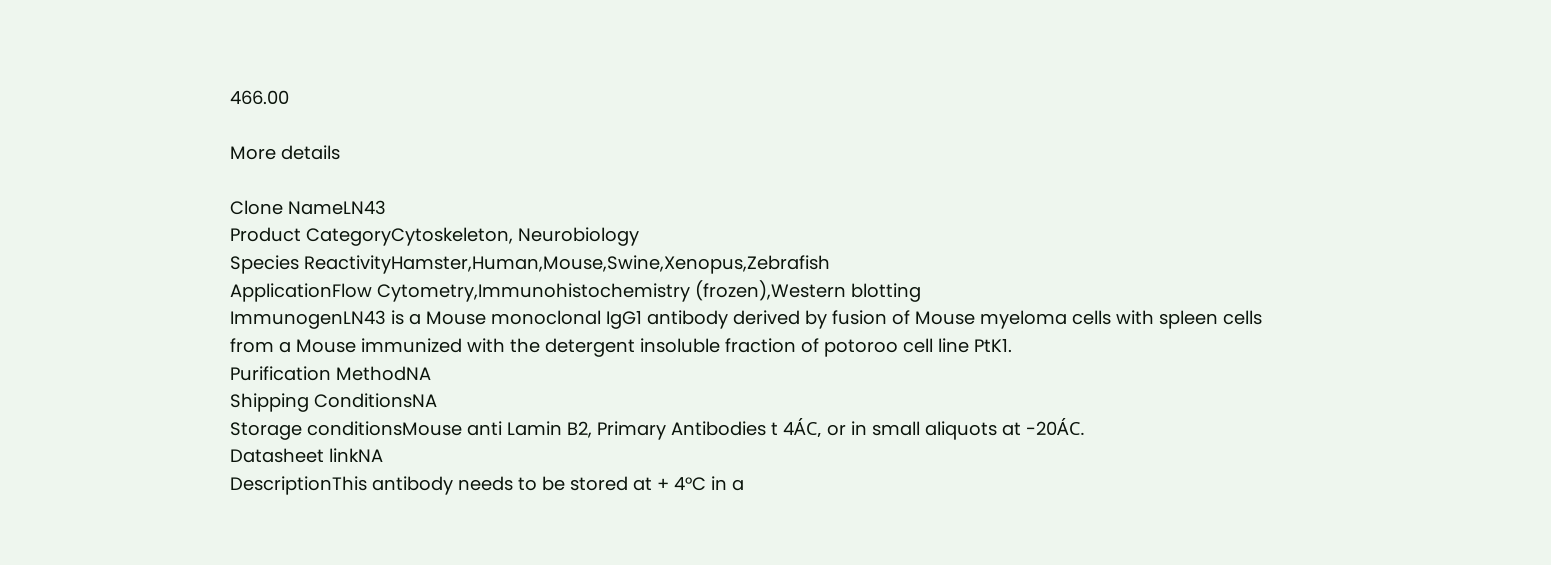466.00

More details

Clone NameLN43
Product CategoryCytoskeleton, Neurobiology
Species ReactivityHamster,Human,Mouse,Swine,Xenopus,Zebrafish
ApplicationFlow Cytometry,Immunohistochemistry (frozen),Western blotting
ImmunogenLN43 is a Mouse monoclonal IgG1 antibody derived by fusion of Mouse myeloma cells with spleen cells from a Mouse immunized with the detergent insoluble fraction of potoroo cell line PtK1.
Purification MethodNA
Shipping ConditionsNA
Storage conditionsMouse anti Lamin B2, Primary Antibodies t 4ÁC, or in small aliquots at -20ÁC.
Datasheet linkNA
DescriptionThis antibody needs to be stored at + 4°C in a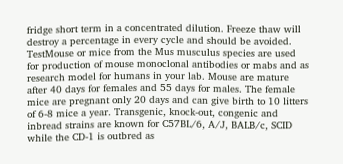fridge short term in a concentrated dilution. Freeze thaw will destroy a percentage in every cycle and should be avoided.
TestMouse or mice from the Mus musculus species are used for production of mouse monoclonal antibodies or mabs and as research model for humans in your lab. Mouse are mature after 40 days for females and 55 days for males. The female mice are pregnant only 20 days and can give birth to 10 litters of 6-8 mice a year. Transgenic, knock-out, congenic and inbread strains are known for C57BL/6, A/J, BALB/c, SCID while the CD-1 is outbred as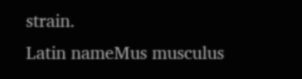strain.
Latin nameMus musculus